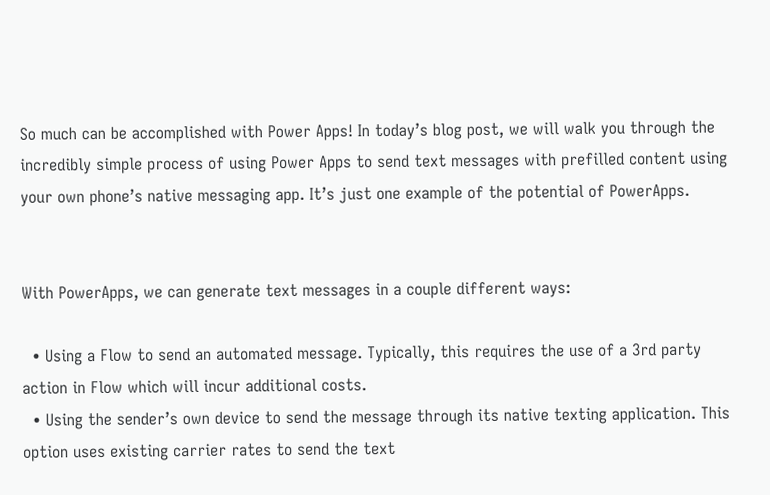So much can be accomplished with Power Apps! In today’s blog post, we will walk you through the incredibly simple process of using Power Apps to send text messages with prefilled content using your own phone’s native messaging app. It’s just one example of the potential of PowerApps.


With PowerApps, we can generate text messages in a couple different ways:

  • Using a Flow to send an automated message. Typically, this requires the use of a 3rd party action in Flow which will incur additional costs.
  • Using the sender’s own device to send the message through its native texting application. This option uses existing carrier rates to send the text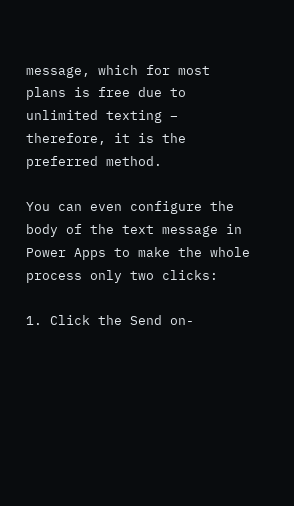message, which for most plans is free due to unlimited texting – therefore, it is the preferred method.

You can even configure the body of the text message in Power Apps to make the whole process only two clicks:

1. Click the Send on-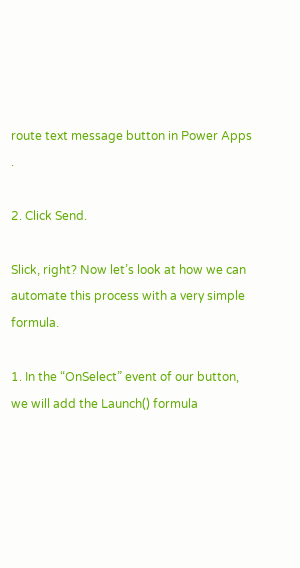route text message button in Power Apps .

2. Click Send.

Slick, right? Now let’s look at how we can automate this process with a very simple formula.

1. In the “OnSelect” event of our button, we will add the Launch() formula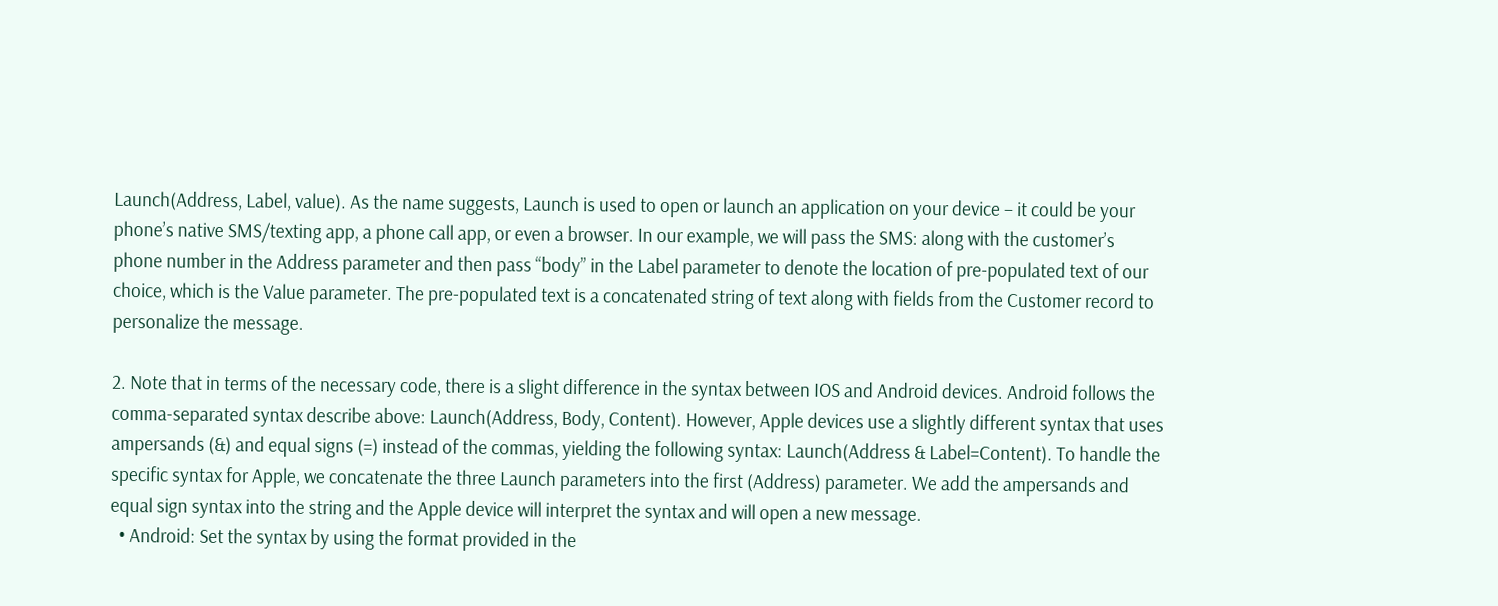Launch(Address, Label, value). As the name suggests, Launch is used to open or launch an application on your device – it could be your phone’s native SMS/texting app, a phone call app, or even a browser. In our example, we will pass the SMS: along with the customer’s phone number in the Address parameter and then pass “body” in the Label parameter to denote the location of pre-populated text of our choice, which is the Value parameter. The pre-populated text is a concatenated string of text along with fields from the Customer record to personalize the message.

2. Note that in terms of the necessary code, there is a slight difference in the syntax between IOS and Android devices. Android follows the comma-separated syntax describe above: Launch(Address, Body, Content). However, Apple devices use a slightly different syntax that uses ampersands (&) and equal signs (=) instead of the commas, yielding the following syntax: Launch(Address & Label=Content). To handle the specific syntax for Apple, we concatenate the three Launch parameters into the first (Address) parameter. We add the ampersands and equal sign syntax into the string and the Apple device will interpret the syntax and will open a new message.
  • Android: Set the syntax by using the format provided in the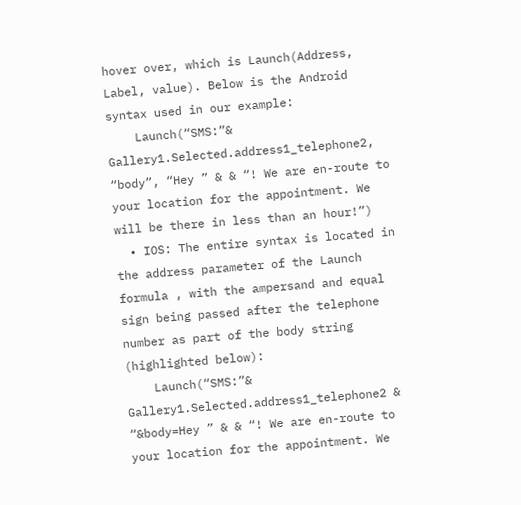hover over, which is Launch(Address, Label, value). Below is the Android syntax used in our example:
    Launch(“SMS:”& Gallery1.Selected.address1_telephone2, “body”, “Hey ” & & “! We are en-route to your location for the appointment. We will be there in less than an hour!”)
  • IOS: The entire syntax is located in the address parameter of the Launch formula , with the ampersand and equal sign being passed after the telephone number as part of the body string (highlighted below):
    Launch(“SMS:”& Gallery1.Selected.address1_telephone2 & “&body=Hey ” & & “! We are en-route to your location for the appointment. We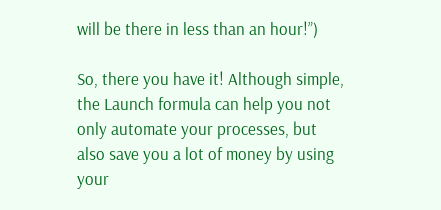will be there in less than an hour!”)

So, there you have it! Although simple, the Launch formula can help you not only automate your processes, but also save you a lot of money by using your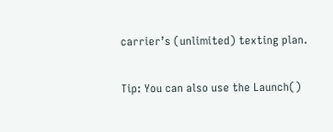carrier’s (unlimited) texting plan.

Tip: You can also use the Launch()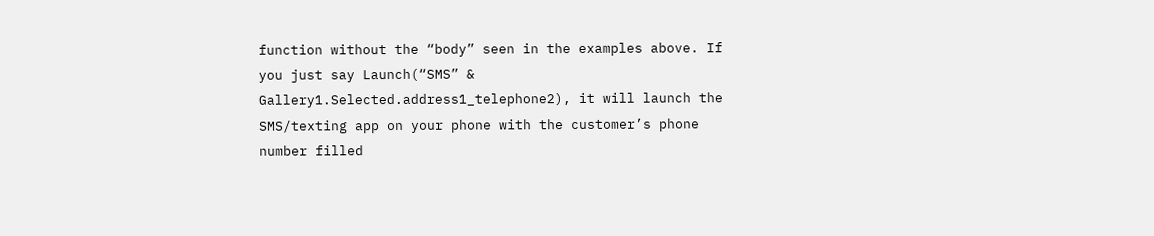function without the “body” seen in the examples above. If you just say Launch(“SMS” & Gallery1.Selected.address1_telephone2), it will launch the SMS/texting app on your phone with the customer’s phone number filled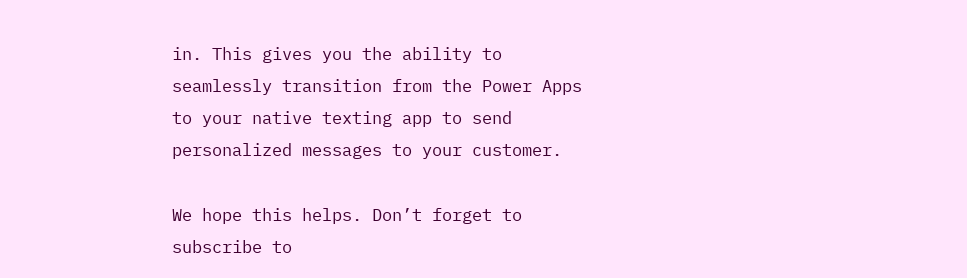in. This gives you the ability to seamlessly transition from the Power Apps to your native texting app to send personalized messages to your customer.

We hope this helps. Don’t forget to subscribe to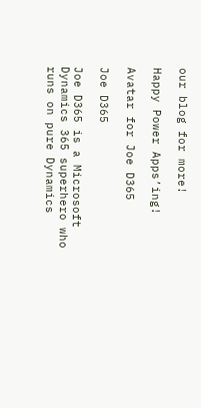our blog for more!

Happy Power Apps’ing!

Avatar for Joe D365

Joe D365

Joe D365 is a Microsoft Dynamics 365 superhero who runs on pure Dynamics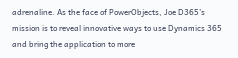adrenaline. As the face of PowerObjects, Joe D365’s mission is to reveal innovative ways to use Dynamics 365 and bring the application to more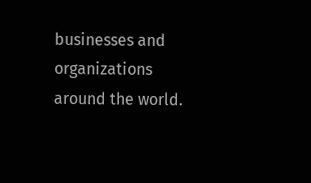businesses and organizations around the world.